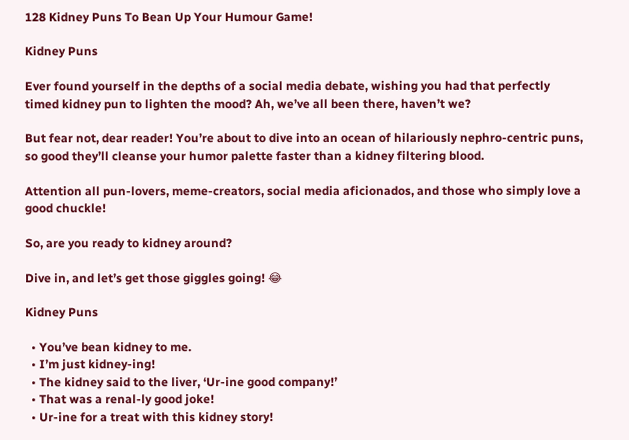128 Kidney Puns To Bean Up Your Humour Game!

Kidney Puns

Ever found yourself in the depths of a social media debate, wishing you had that perfectly timed kidney pun to lighten the mood? Ah, we’ve all been there, haven’t we?

But fear not, dear reader! You’re about to dive into an ocean of hilariously nephro-centric puns, so good they’ll cleanse your humor palette faster than a kidney filtering blood.

Attention all pun-lovers, meme-creators, social media aficionados, and those who simply love a good chuckle!

So, are you ready to kidney around?

Dive in, and let’s get those giggles going! 😂

Kidney Puns

  • You’ve bean kidney to me.
  • I’m just kidney-ing!
  • The kidney said to the liver, ‘Ur-ine good company!’
  • That was a renal-ly good joke!
  • Ur-ine for a treat with this kidney story!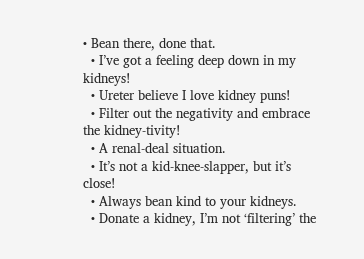• Bean there, done that.
  • I’ve got a feeling deep down in my kidneys!
  • Ureter believe I love kidney puns!
  • Filter out the negativity and embrace the kidney-tivity!
  • A renal-deal situation.
  • It’s not a kid-knee-slapper, but it’s close!
  • Always bean kind to your kidneys.
  • Donate a kidney, I’m not ‘filtering’ the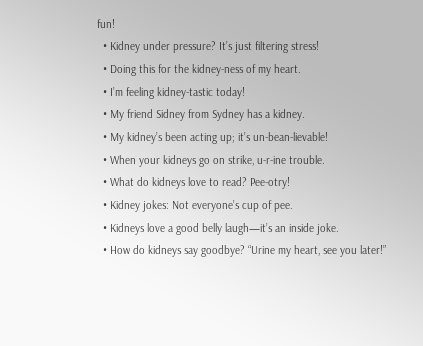fun!
  • Kidney under pressure? It’s just filtering stress!
  • Doing this for the kidney-ness of my heart.
  • I’m feeling kidney-tastic today!
  • My friend Sidney from Sydney has a kidney.
  • My kidney’s been acting up; it’s un-bean-lievable!
  • When your kidneys go on strike, u-r-ine trouble.
  • What do kidneys love to read? Pee-otry!
  • Kidney jokes: Not everyone’s cup of pee.
  • Kidneys love a good belly laugh—it’s an inside joke.
  • How do kidneys say goodbye? “Urine my heart, see you later!”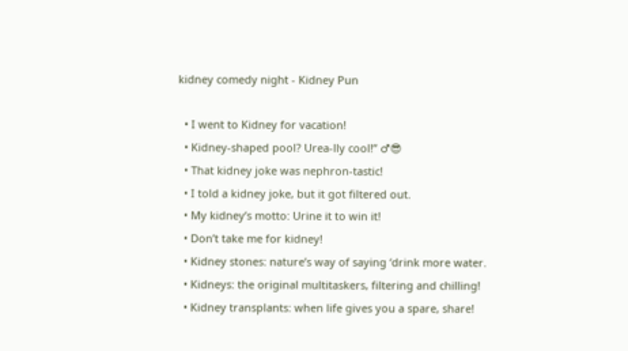kidney comedy night - Kidney Pun

  • I went to Kidney for vacation!
  • Kidney-shaped pool? Urea-lly cool!” ♂😎
  • That kidney joke was nephron-tastic!
  • I told a kidney joke, but it got filtered out.
  • My kidney’s motto: Urine it to win it!
  • Don’t take me for kidney!
  • Kidney stones: nature’s way of saying ‘drink more water.
  • Kidneys: the original multitaskers, filtering and chilling!
  • Kidney transplants: when life gives you a spare, share!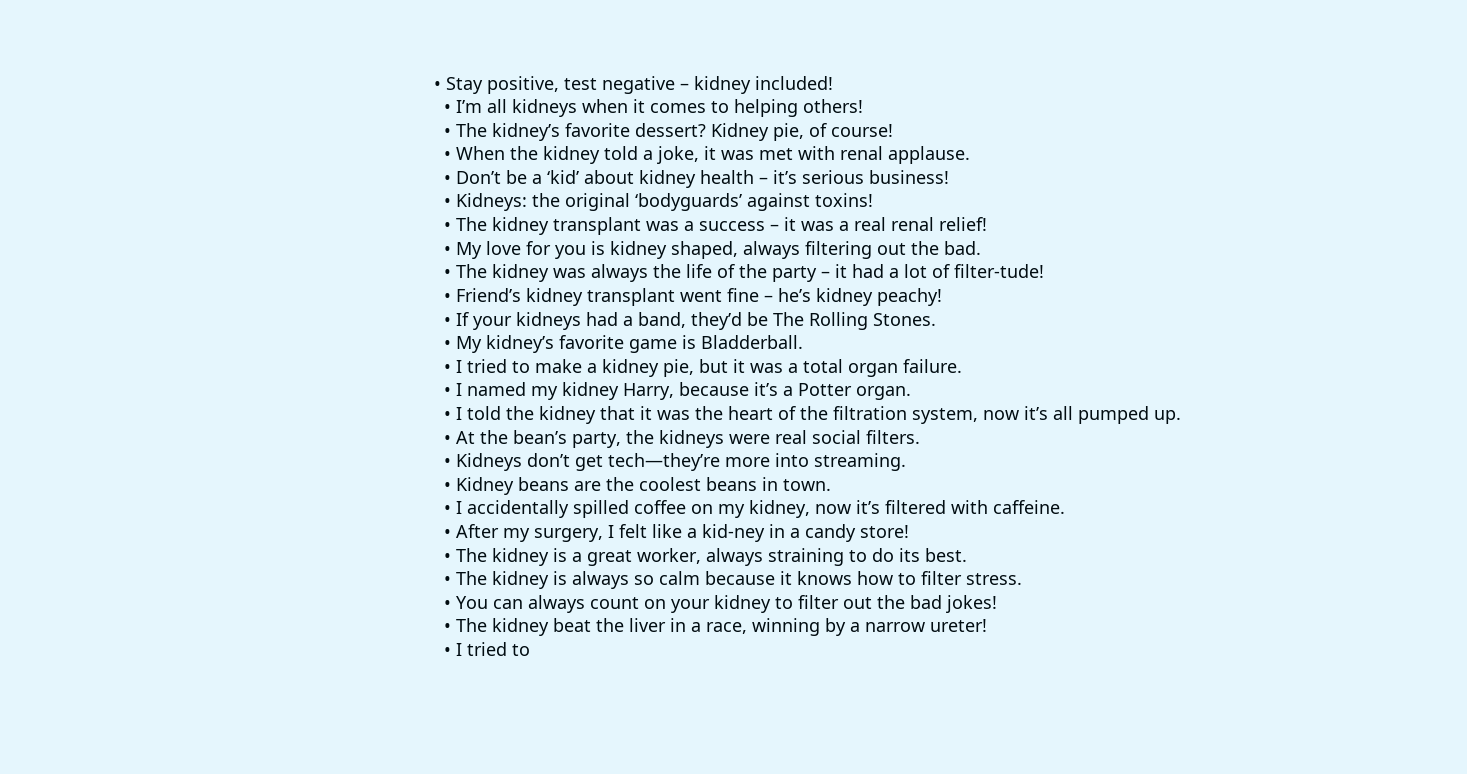• Stay positive, test negative – kidney included!
  • I’m all kidneys when it comes to helping others!
  • The kidney’s favorite dessert? Kidney pie, of course!
  • When the kidney told a joke, it was met with renal applause.
  • Don’t be a ‘kid’ about kidney health – it’s serious business!
  • Kidneys: the original ‘bodyguards’ against toxins!
  • The kidney transplant was a success – it was a real renal relief!
  • My love for you is kidney shaped, always filtering out the bad.
  • The kidney was always the life of the party – it had a lot of filter-tude!
  • Friend’s kidney transplant went fine – he’s kidney peachy!
  • If your kidneys had a band, they’d be The Rolling Stones.
  • My kidney’s favorite game is Bladderball.
  • I tried to make a kidney pie, but it was a total organ failure.
  • I named my kidney Harry, because it’s a Potter organ.
  • I told the kidney that it was the heart of the filtration system, now it’s all pumped up.
  • At the bean’s party, the kidneys were real social filters.
  • Kidneys don’t get tech—they’re more into streaming.
  • Kidney beans are the coolest beans in town.
  • I accidentally spilled coffee on my kidney, now it’s filtered with caffeine.
  • After my surgery, I felt like a kid-ney in a candy store!
  • The kidney is a great worker, always straining to do its best.
  • The kidney is always so calm because it knows how to filter stress.
  • You can always count on your kidney to filter out the bad jokes!
  • The kidney beat the liver in a race, winning by a narrow ureter!
  • I tried to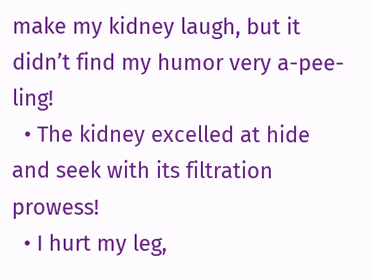make my kidney laugh, but it didn’t find my humor very a-pee-ling!
  • The kidney excelled at hide and seek with its filtration prowess!
  • I hurt my leg,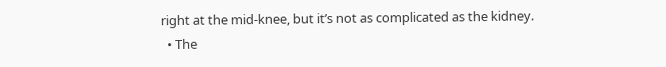right at the mid-knee, but it’s not as complicated as the kidney.
  • The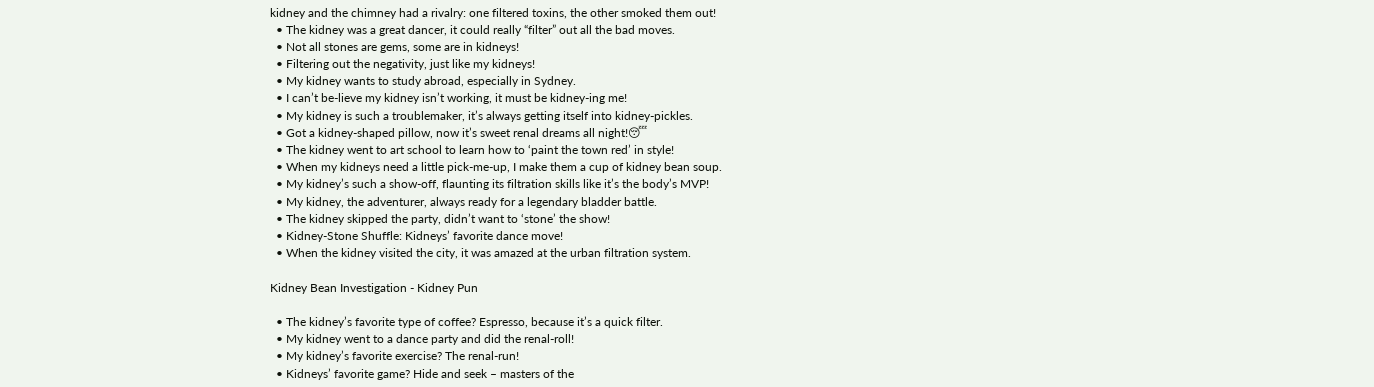kidney and the chimney had a rivalry: one filtered toxins, the other smoked them out!
  • The kidney was a great dancer, it could really “filter” out all the bad moves.
  • Not all stones are gems, some are in kidneys!
  • Filtering out the negativity, just like my kidneys!
  • My kidney wants to study abroad, especially in Sydney.
  • I can’t be-lieve my kidney isn’t working, it must be kidney-ing me!
  • My kidney is such a troublemaker, it’s always getting itself into kidney-pickles.
  • Got a kidney-shaped pillow, now it’s sweet renal dreams all night!😴
  • The kidney went to art school to learn how to ‘paint the town red’ in style!
  • When my kidneys need a little pick-me-up, I make them a cup of kidney bean soup.
  • My kidney’s such a show-off, flaunting its filtration skills like it’s the body’s MVP!
  • My kidney, the adventurer, always ready for a legendary bladder battle.
  • The kidney skipped the party, didn’t want to ‘stone’ the show!
  • Kidney-Stone Shuffle: Kidneys’ favorite dance move!
  • When the kidney visited the city, it was amazed at the urban filtration system.

Kidney Bean Investigation - Kidney Pun

  • The kidney’s favorite type of coffee? Espresso, because it’s a quick filter.
  • My kidney went to a dance party and did the renal-roll!
  • My kidney’s favorite exercise? The renal-run!
  • Kidneys’ favorite game? Hide and seek – masters of the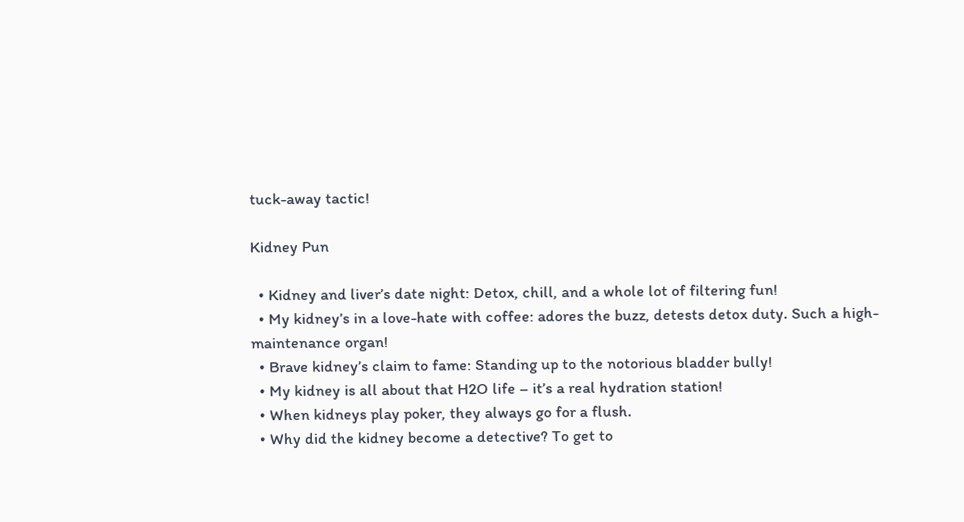tuck-away tactic!

Kidney Pun

  • Kidney and liver’s date night: Detox, chill, and a whole lot of filtering fun!
  • My kidney’s in a love-hate with coffee: adores the buzz, detests detox duty. Such a high-maintenance organ!
  • Brave kidney’s claim to fame: Standing up to the notorious bladder bully!
  • My kidney is all about that H2O life – it’s a real hydration station!
  • When kidneys play poker, they always go for a flush.
  • Why did the kidney become a detective? To get to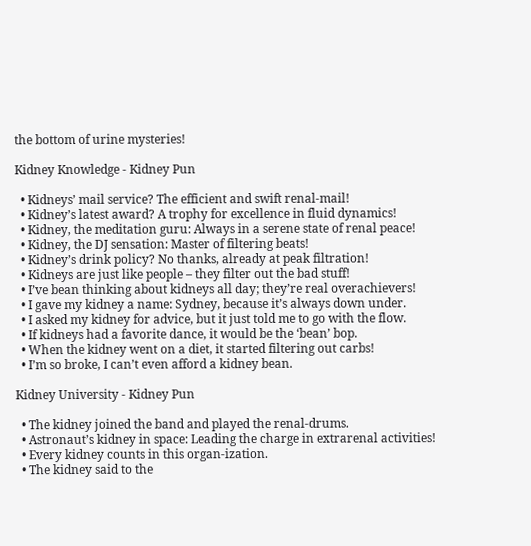the bottom of urine mysteries!

Kidney Knowledge - Kidney Pun

  • Kidneys’ mail service? The efficient and swift renal-mail!
  • Kidney’s latest award? A trophy for excellence in fluid dynamics!
  • Kidney, the meditation guru: Always in a serene state of renal peace!
  • Kidney, the DJ sensation: Master of filtering beats!
  • Kidney’s drink policy? No thanks, already at peak filtration!
  • Kidneys are just like people – they filter out the bad stuff!
  • I’ve bean thinking about kidneys all day; they’re real overachievers!
  • I gave my kidney a name: Sydney, because it’s always down under.
  • I asked my kidney for advice, but it just told me to go with the flow.
  • If kidneys had a favorite dance, it would be the ‘bean’ bop.
  • When the kidney went on a diet, it started filtering out carbs!
  • I’m so broke, I can’t even afford a kidney bean.

Kidney University - Kidney Pun

  • The kidney joined the band and played the renal-drums.
  • Astronaut’s kidney in space: Leading the charge in extrarenal activities!
  • Every kidney counts in this organ-ization.
  • The kidney said to the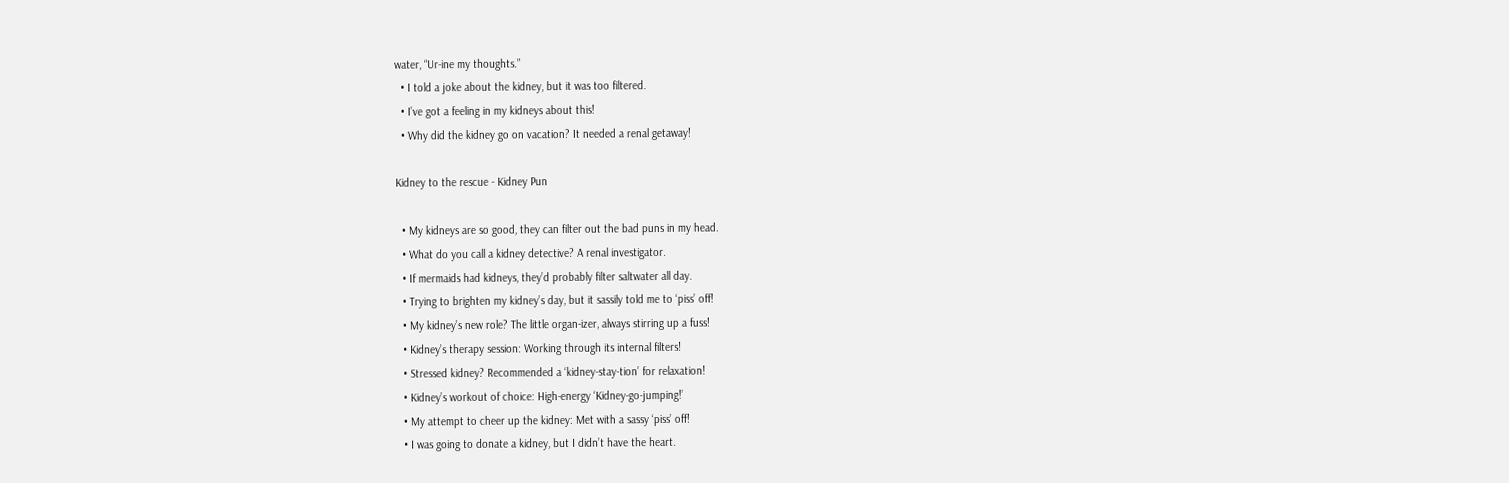water, “Ur-ine my thoughts.”
  • I told a joke about the kidney, but it was too filtered.
  • I’ve got a feeling in my kidneys about this!
  • Why did the kidney go on vacation? It needed a renal getaway!

Kidney to the rescue - Kidney Pun

  • My kidneys are so good, they can filter out the bad puns in my head.
  • What do you call a kidney detective? A renal investigator.
  • If mermaids had kidneys, they’d probably filter saltwater all day.
  • Trying to brighten my kidney’s day, but it sassily told me to ‘piss’ off!
  • My kidney’s new role? The little organ-izer, always stirring up a fuss!
  • Kidney’s therapy session: Working through its internal filters!
  • Stressed kidney? Recommended a ‘kidney-stay-tion’ for relaxation!
  • Kidney’s workout of choice: High-energy ‘Kidney-go-jumping!’
  • My attempt to cheer up the kidney: Met with a sassy ‘piss’ off!
  • I was going to donate a kidney, but I didn’t have the heart.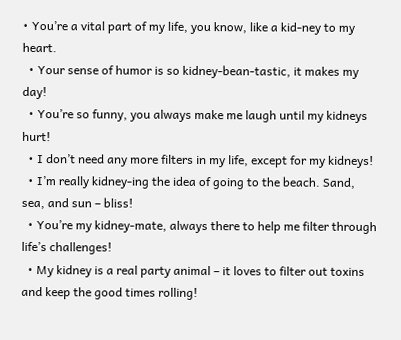• You’re a vital part of my life, you know, like a kid-ney to my heart.
  • Your sense of humor is so kidney-bean-tastic, it makes my day!
  • You’re so funny, you always make me laugh until my kidneys hurt!
  • I don’t need any more filters in my life, except for my kidneys!
  • I’m really kidney-ing the idea of going to the beach. Sand, sea, and sun – bliss!
  • You’re my kidney-mate, always there to help me filter through life’s challenges!
  • My kidney is a real party animal – it loves to filter out toxins and keep the good times rolling!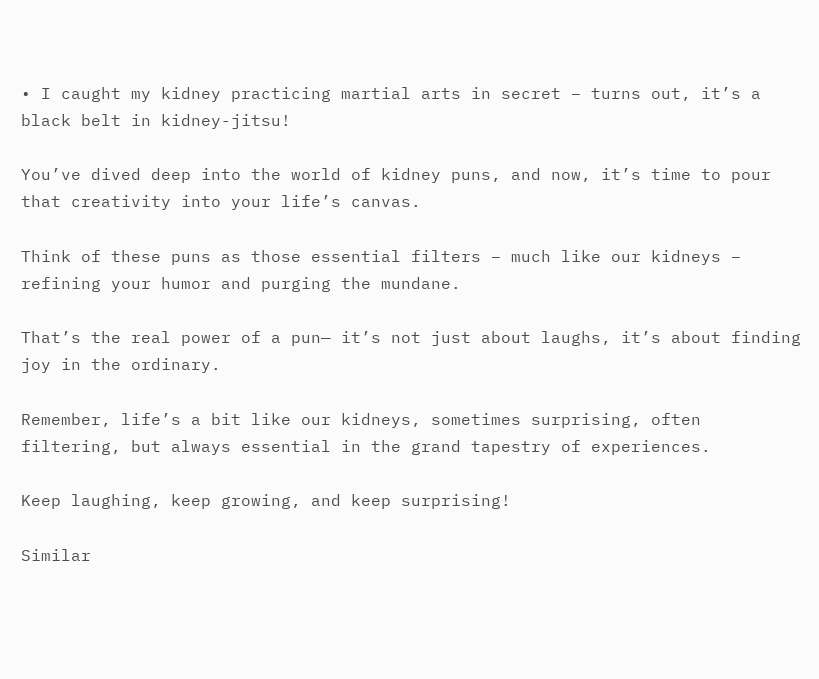• I caught my kidney practicing martial arts in secret – turns out, it’s a black belt in kidney-jitsu!

You’ve dived deep into the world of kidney puns, and now, it’s time to pour that creativity into your life’s canvas.

Think of these puns as those essential filters – much like our kidneys – refining your humor and purging the mundane.

That’s the real power of a pun— it’s not just about laughs, it’s about finding joy in the ordinary.

Remember, life’s a bit like our kidneys, sometimes surprising, often filtering, but always essential in the grand tapestry of experiences.

Keep laughing, keep growing, and keep surprising!

Similar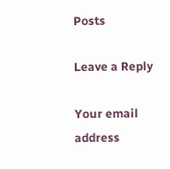Posts

Leave a Reply

Your email address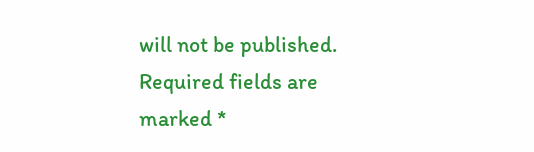will not be published. Required fields are marked *